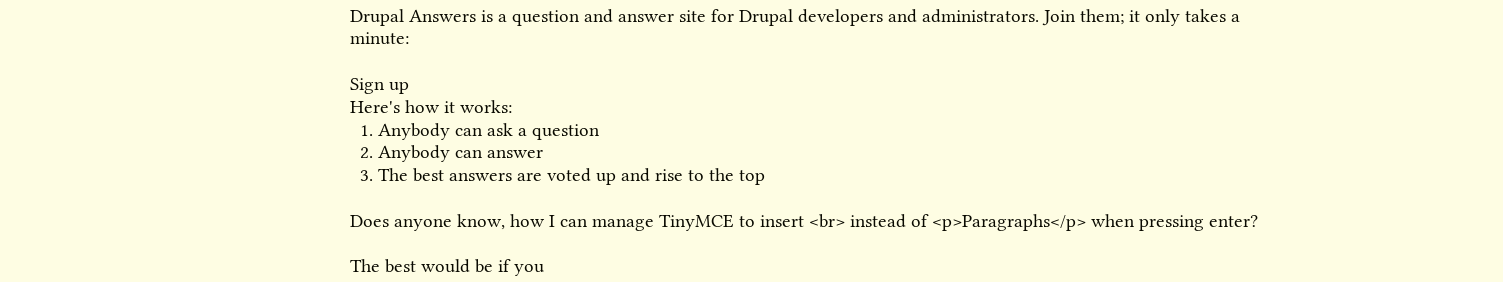Drupal Answers is a question and answer site for Drupal developers and administrators. Join them; it only takes a minute:

Sign up
Here's how it works:
  1. Anybody can ask a question
  2. Anybody can answer
  3. The best answers are voted up and rise to the top

Does anyone know, how I can manage TinyMCE to insert <br> instead of <p>Paragraphs</p> when pressing enter?

The best would be if you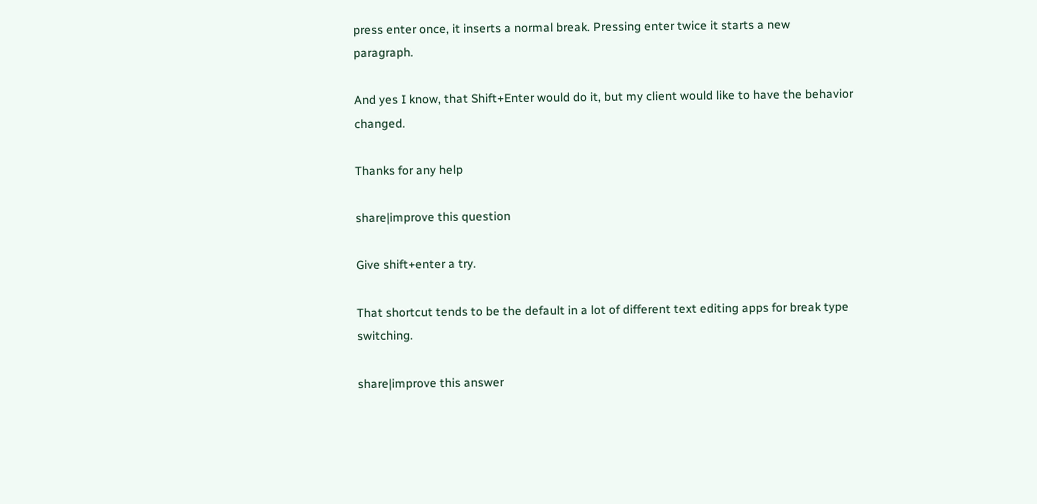press enter once, it inserts a normal break. Pressing enter twice it starts a new paragraph.

And yes I know, that Shift+Enter would do it, but my client would like to have the behavior changed.

Thanks for any help

share|improve this question

Give shift+enter a try.

That shortcut tends to be the default in a lot of different text editing apps for break type switching.

share|improve this answer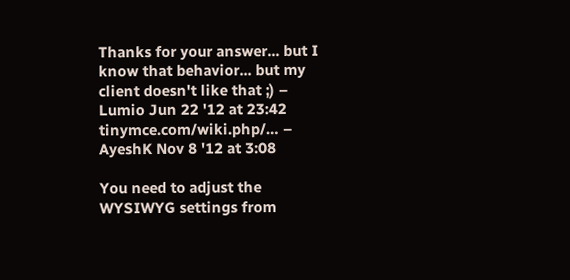Thanks for your answer... but I know that behavior... but my client doesn't like that ;) – Lumio Jun 22 '12 at 23:42
tinymce.com/wiki.php/… – AyeshK Nov 8 '12 at 3:08

You need to adjust the WYSIWYG settings from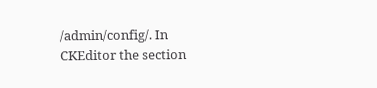/admin/config/. In CKEditor the section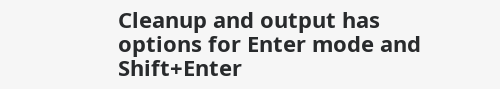Cleanup and output has options for Enter mode and Shift+Enter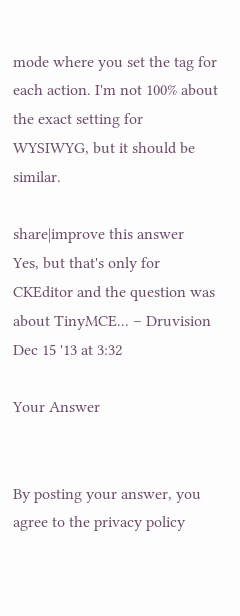mode where you set the tag for each action. I'm not 100% about the exact setting for WYSIWYG, but it should be similar.

share|improve this answer
Yes, but that's only for CKEditor and the question was about TinyMCE... – Druvision Dec 15 '13 at 3:32

Your Answer


By posting your answer, you agree to the privacy policy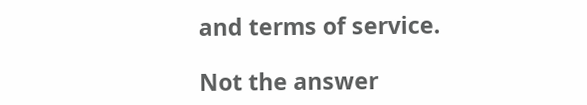and terms of service.

Not the answer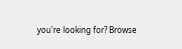you're looking for? Browse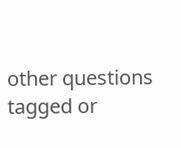other questions tagged or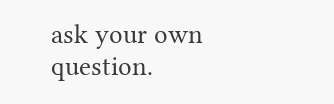ask your own question.